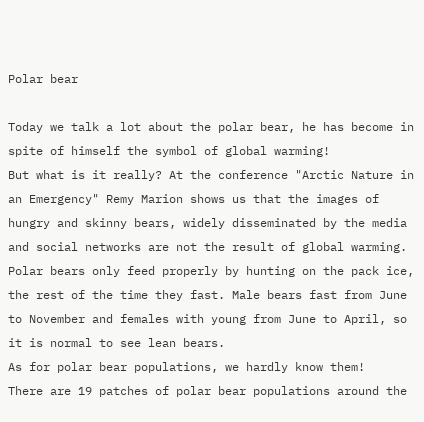Polar bear

Today we talk a lot about the polar bear, he has become in spite of himself the symbol of global warming!
But what is it really? At the conference "Arctic Nature in an Emergency" Remy Marion shows us that the images of hungry and skinny bears, widely disseminated by the media and social networks are not the result of global warming. Polar bears only feed properly by hunting on the pack ice, the rest of the time they fast. Male bears fast from June to November and females with young from June to April, so it is normal to see lean bears.
As for polar bear populations, we hardly know them!
There are 19 patches of polar bear populations around the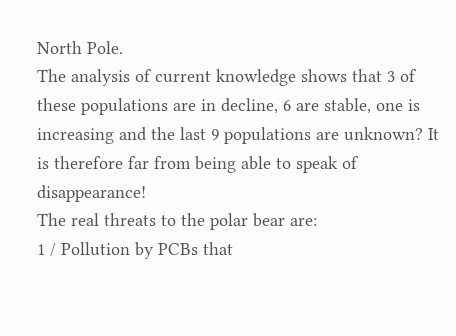North Pole.
The analysis of current knowledge shows that 3 of these populations are in decline, 6 are stable, one is increasing and the last 9 populations are unknown? It is therefore far from being able to speak of disappearance!
The real threats to the polar bear are:
1 / Pollution by PCBs that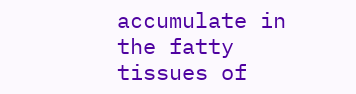accumulate in the fatty tissues of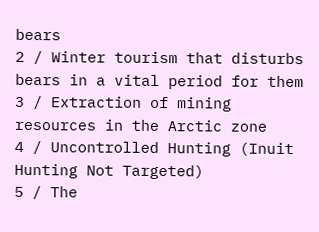bears
2 / Winter tourism that disturbs bears in a vital period for them
3 / Extraction of mining resources in the Arctic zone
4 / Uncontrolled Hunting (Inuit Hunting Not Targeted)
5 / The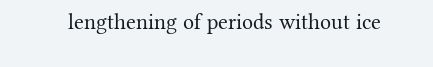lengthening of periods without ice